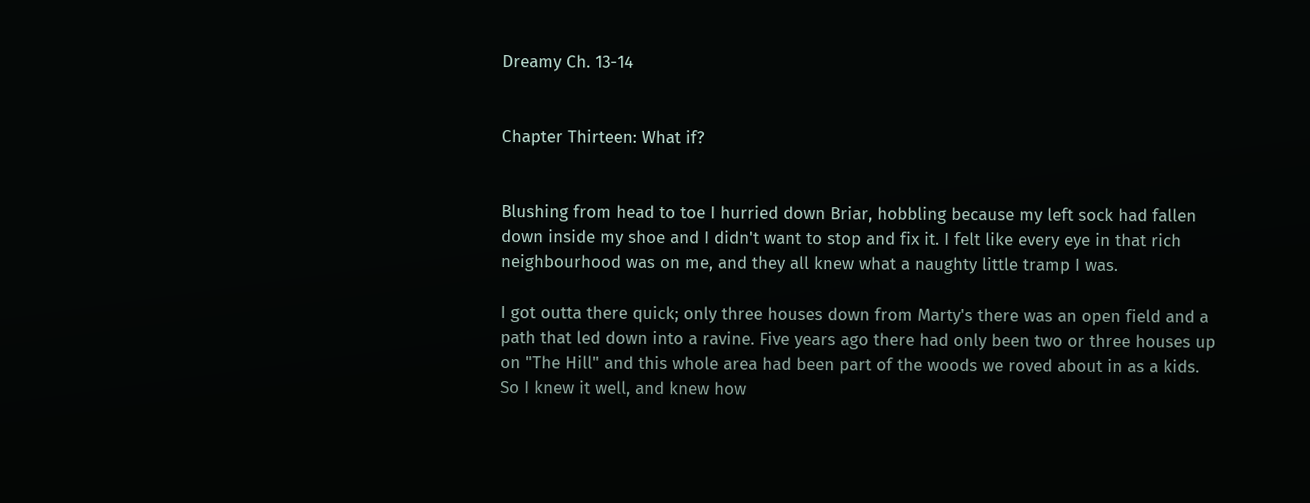Dreamy Ch. 13-14


Chapter Thirteen: What if?


Blushing from head to toe I hurried down Briar, hobbling because my left sock had fallen down inside my shoe and I didn't want to stop and fix it. I felt like every eye in that rich neighbourhood was on me, and they all knew what a naughty little tramp I was.

I got outta there quick; only three houses down from Marty's there was an open field and a path that led down into a ravine. Five years ago there had only been two or three houses up on "The Hill" and this whole area had been part of the woods we roved about in as a kids. So I knew it well, and knew how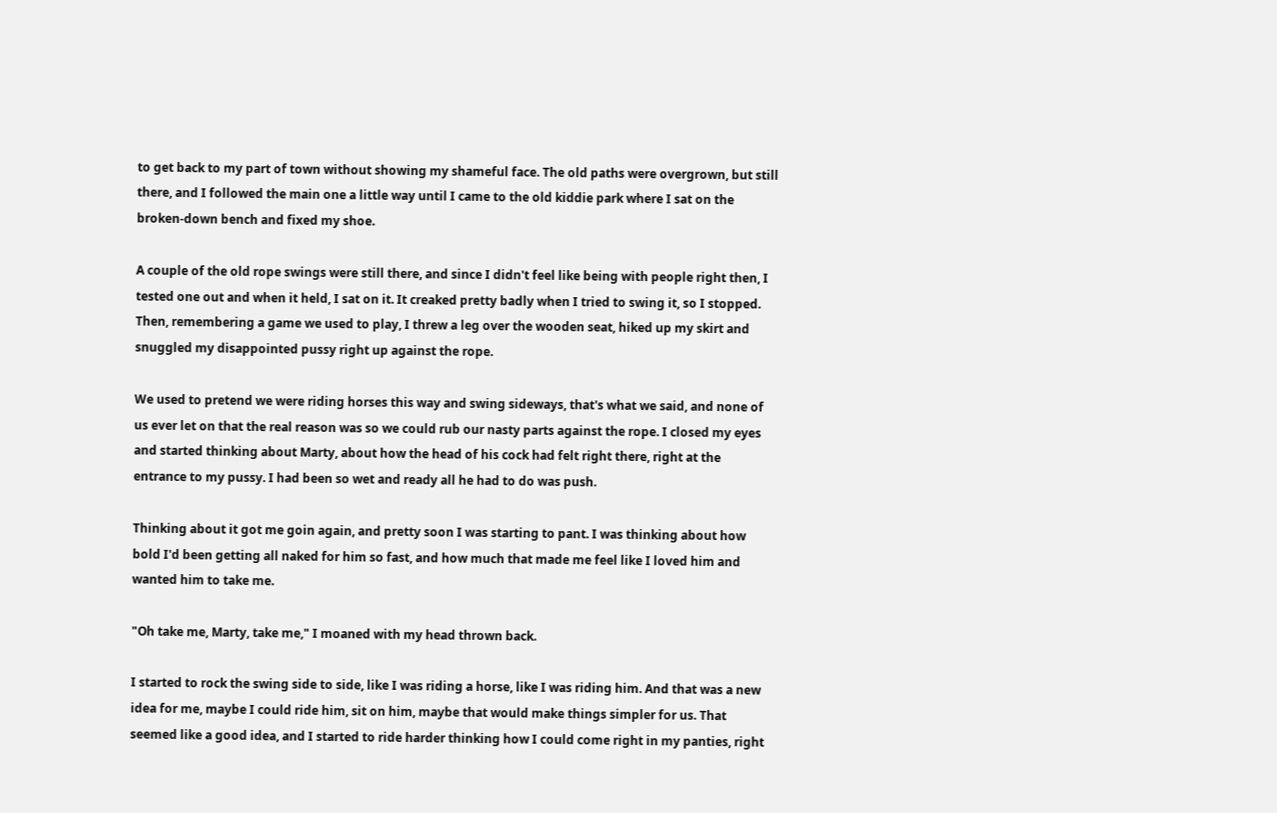to get back to my part of town without showing my shameful face. The old paths were overgrown, but still there, and I followed the main one a little way until I came to the old kiddie park where I sat on the broken-down bench and fixed my shoe.

A couple of the old rope swings were still there, and since I didn't feel like being with people right then, I tested one out and when it held, I sat on it. It creaked pretty badly when I tried to swing it, so I stopped. Then, remembering a game we used to play, I threw a leg over the wooden seat, hiked up my skirt and snuggled my disappointed pussy right up against the rope.

We used to pretend we were riding horses this way and swing sideways, that's what we said, and none of us ever let on that the real reason was so we could rub our nasty parts against the rope. I closed my eyes and started thinking about Marty, about how the head of his cock had felt right there, right at the entrance to my pussy. I had been so wet and ready all he had to do was push.

Thinking about it got me goin again, and pretty soon I was starting to pant. I was thinking about how bold I'd been getting all naked for him so fast, and how much that made me feel like I loved him and wanted him to take me.

"Oh take me, Marty, take me," I moaned with my head thrown back.

I started to rock the swing side to side, like I was riding a horse, like I was riding him. And that was a new idea for me, maybe I could ride him, sit on him, maybe that would make things simpler for us. That seemed like a good idea, and I started to ride harder thinking how I could come right in my panties, right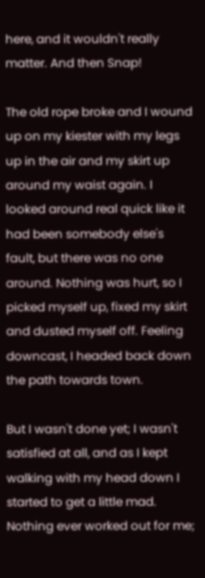here, and it wouldn't really matter. And then Snap!

The old rope broke and I wound up on my kiester with my legs up in the air and my skirt up around my waist again. I looked around real quick like it had been somebody else's fault, but there was no one around. Nothing was hurt, so I picked myself up, fixed my skirt and dusted myself off. Feeling downcast, I headed back down the path towards town.

But I wasn't done yet; I wasn't satisfied at all, and as I kept walking with my head down I started to get a little mad. Nothing ever worked out for me;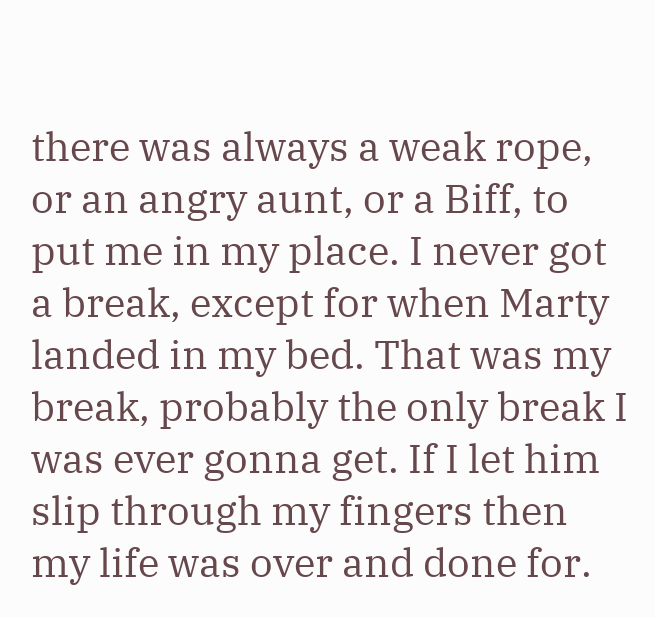there was always a weak rope, or an angry aunt, or a Biff, to put me in my place. I never got a break, except for when Marty landed in my bed. That was my break, probably the only break I was ever gonna get. If I let him slip through my fingers then my life was over and done for.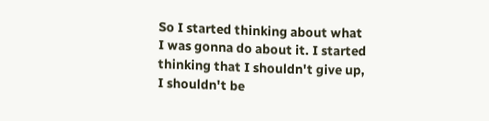So I started thinking about what I was gonna do about it. I started thinking that I shouldn't give up, I shouldn't be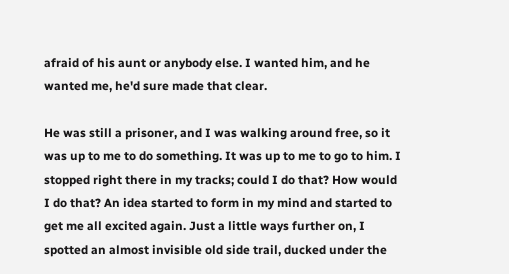afraid of his aunt or anybody else. I wanted him, and he wanted me, he'd sure made that clear.

He was still a prisoner, and I was walking around free, so it was up to me to do something. It was up to me to go to him. I stopped right there in my tracks; could I do that? How would I do that? An idea started to form in my mind and started to get me all excited again. Just a little ways further on, I spotted an almost invisible old side trail, ducked under the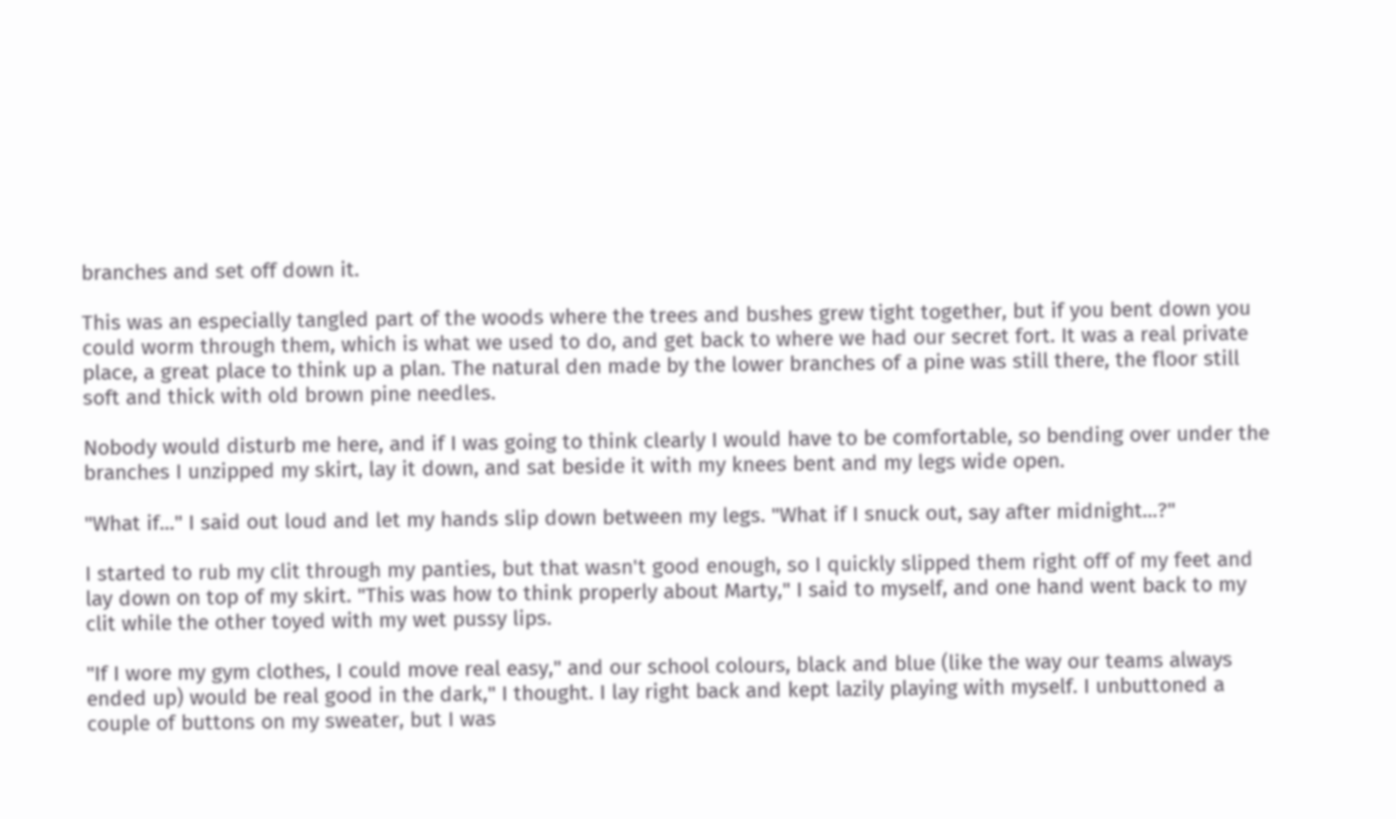branches and set off down it.

This was an especially tangled part of the woods where the trees and bushes grew tight together, but if you bent down you could worm through them, which is what we used to do, and get back to where we had our secret fort. It was a real private place, a great place to think up a plan. The natural den made by the lower branches of a pine was still there, the floor still soft and thick with old brown pine needles.

Nobody would disturb me here, and if I was going to think clearly I would have to be comfortable, so bending over under the branches I unzipped my skirt, lay it down, and sat beside it with my knees bent and my legs wide open.

"What if..." I said out loud and let my hands slip down between my legs. "What if I snuck out, say after midnight...?"

I started to rub my clit through my panties, but that wasn't good enough, so I quickly slipped them right off of my feet and lay down on top of my skirt. "This was how to think properly about Marty," I said to myself, and one hand went back to my clit while the other toyed with my wet pussy lips.

"If I wore my gym clothes, I could move real easy," and our school colours, black and blue (like the way our teams always ended up) would be real good in the dark," I thought. I lay right back and kept lazily playing with myself. I unbuttoned a couple of buttons on my sweater, but I was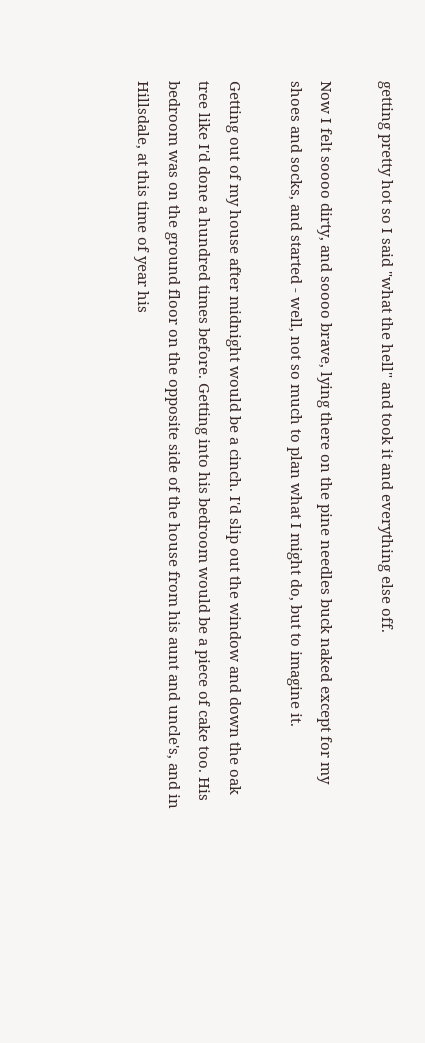getting pretty hot so I said "what the hell" and took it and everything else off.

Now I felt soooo dirty, and soooo brave, lying there on the pine needles buck naked except for my shoes and socks, and started - well, not so much to plan what I might do, but to imagine it.

Getting out of my house after midnight would be a cinch. I'd slip out the window and down the oak tree like I'd done a hundred times before. Getting into his bedroom would be a piece of cake too. His bedroom was on the ground floor on the opposite side of the house from his aunt and uncle's, and in Hillsdale, at this time of year his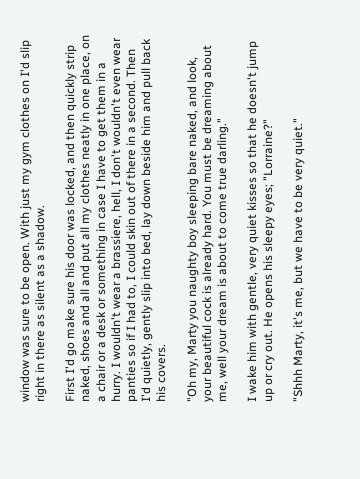window was sure to be open. With just my gym clothes on I'd slip right in there as silent as a shadow.

First I'd go make sure his door was locked, and then quickly strip naked, shoes and all and put all my clothes neatly in one place, on a chair or a desk or something in case I have to get them in a hurry. I wouldn't wear a brassiere, hell, I don't wouldn't even wear panties so if I had to, I could skin out of there in a second. Then I'd quietly, gently slip into bed, lay down beside him and pull back his covers.

"Oh my, Marty you naughty boy sleeping bare naked, and look, your beautiful cock is already hard. You must be dreaming about me, well your dream is about to come true darling."

I wake him with gentle, very quiet kisses so that he doesn't jump up or cry out. He opens his sleepy eyes; "Lorraine?"

"Shhh Marty, it's me, but we have to be very quiet."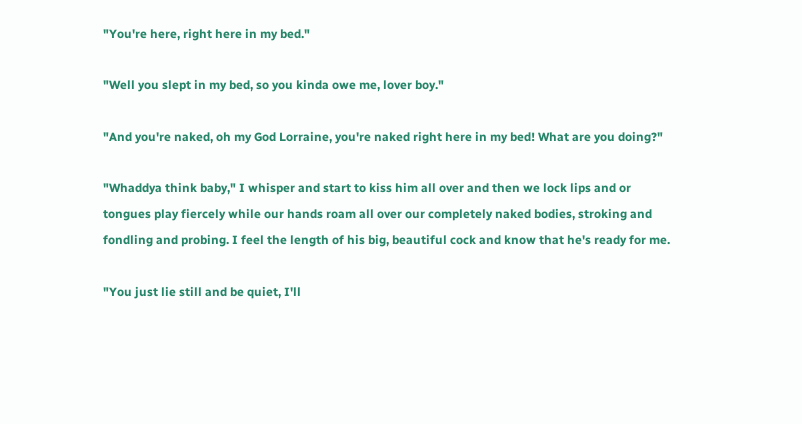"You're here, right here in my bed."

"Well you slept in my bed, so you kinda owe me, lover boy."

"And you're naked, oh my God Lorraine, you're naked right here in my bed! What are you doing?"

"Whaddya think baby," I whisper and start to kiss him all over and then we lock lips and or tongues play fiercely while our hands roam all over our completely naked bodies, stroking and fondling and probing. I feel the length of his big, beautiful cock and know that he's ready for me.

"You just lie still and be quiet, I'll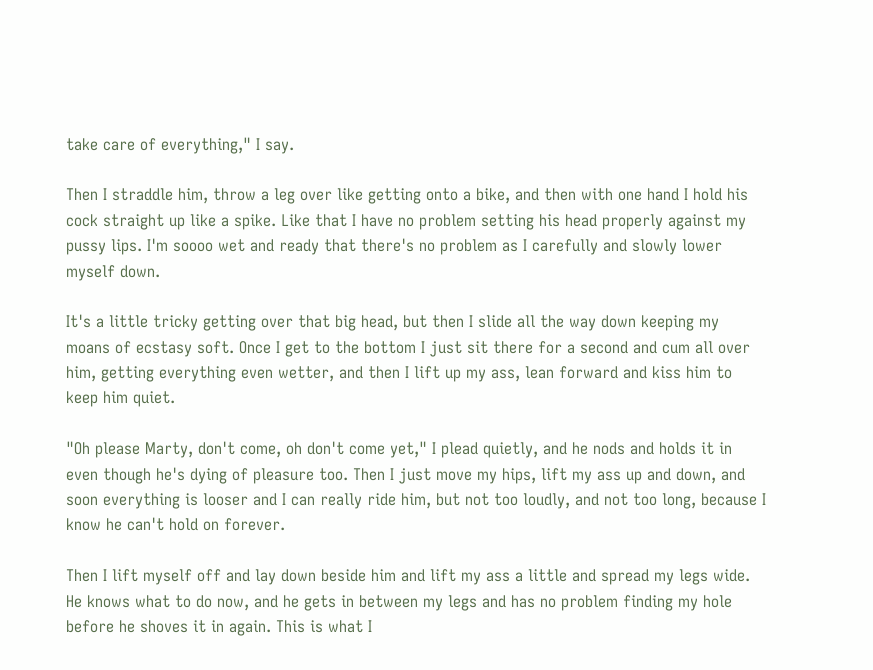take care of everything," I say.

Then I straddle him, throw a leg over like getting onto a bike, and then with one hand I hold his cock straight up like a spike. Like that I have no problem setting his head properly against my pussy lips. I'm soooo wet and ready that there's no problem as I carefully and slowly lower myself down.

It's a little tricky getting over that big head, but then I slide all the way down keeping my moans of ecstasy soft. Once I get to the bottom I just sit there for a second and cum all over him, getting everything even wetter, and then I lift up my ass, lean forward and kiss him to keep him quiet.

"Oh please Marty, don't come, oh don't come yet," I plead quietly, and he nods and holds it in even though he's dying of pleasure too. Then I just move my hips, lift my ass up and down, and soon everything is looser and I can really ride him, but not too loudly, and not too long, because I know he can't hold on forever.

Then I lift myself off and lay down beside him and lift my ass a little and spread my legs wide. He knows what to do now, and he gets in between my legs and has no problem finding my hole before he shoves it in again. This is what I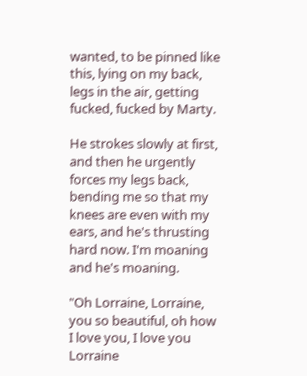wanted, to be pinned like this, lying on my back, legs in the air, getting fucked, fucked by Marty.

He strokes slowly at first, and then he urgently forces my legs back, bending me so that my knees are even with my ears, and he's thrusting hard now. I'm moaning and he's moaning.

"Oh Lorraine, Lorraine, you so beautiful, oh how I love you, I love you Lorraine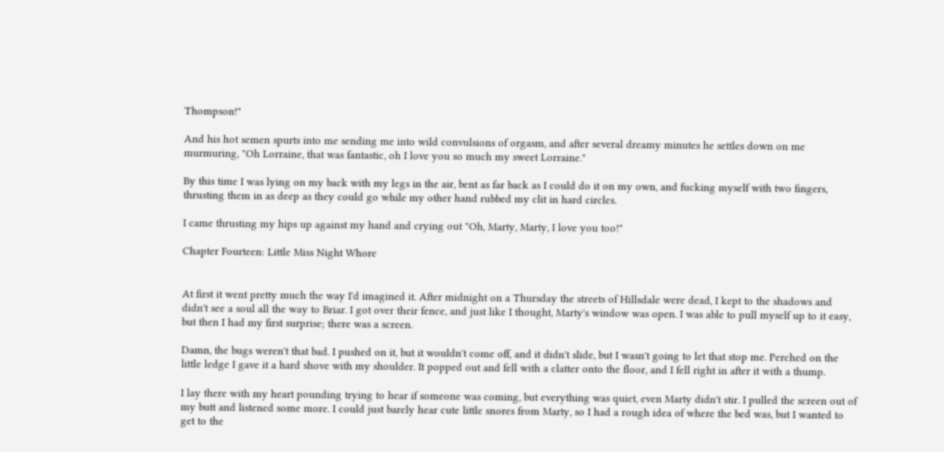Thompson!"

And his hot semen spurts into me sending me into wild convulsions of orgasm, and after several dreamy minutes he settles down on me murmuring, "Oh Lorraine, that was fantastic, oh I love you so much my sweet Lorraine."

By this time I was lying on my back with my legs in the air, bent as far back as I could do it on my own, and fucking myself with two fingers, thrusting them in as deep as they could go while my other hand rubbed my clit in hard circles.

I came thrusting my hips up against my hand and crying out "Oh, Marty, Marty, I love you too!"

Chapter Fourteen: Little Miss Night Whore


At first it went pretty much the way I'd imagined it. After midnight on a Thursday the streets of Hillsdale were dead, I kept to the shadows and didn't see a soul all the way to Briar. I got over their fence, and just like I thought, Marty's window was open. I was able to pull myself up to it easy, but then I had my first surprise; there was a screen.

Damn, the bugs weren't that bad. I pushed on it, but it wouldn't come off, and it didn't slide, but I wasn't going to let that stop me. Perched on the little ledge I gave it a hard shove with my shoulder. It popped out and fell with a clatter onto the floor, and I fell right in after it with a thump.

I lay there with my heart pounding trying to hear if someone was coming, but everything was quiet, even Marty didn't stir. I pulled the screen out of my butt and listened some more. I could just barely hear cute little snores from Marty, so I had a rough idea of where the bed was, but I wanted to get to the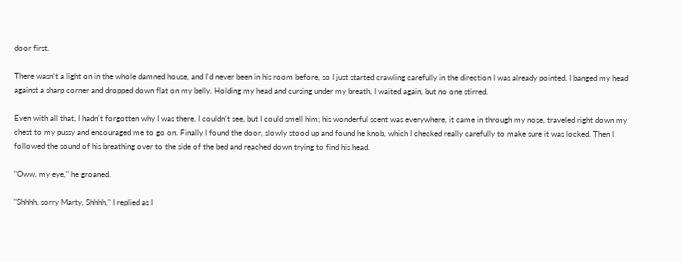door first.

There wasn't a light on in the whole damned house, and I'd never been in his room before, so I just started crawling carefully in the direction I was already pointed. I banged my head against a sharp corner and dropped down flat on my belly. Holding my head and cursing under my breath, I waited again, but no one stirred.

Even with all that, I hadn't forgotten why I was there. I couldn't see, but I could smell him; his wonderful scent was everywhere, it came in through my nose, traveled right down my chest to my pussy and encouraged me to go on. Finally I found the door, slowly stood up and found he knob, which I checked really carefully to make sure it was locked. Then I followed the sound of his breathing over to the side of the bed and reached down trying to find his head.

"Oww, my eye," he groaned.

"Shhhh, sorry Marty, Shhhh," I replied as I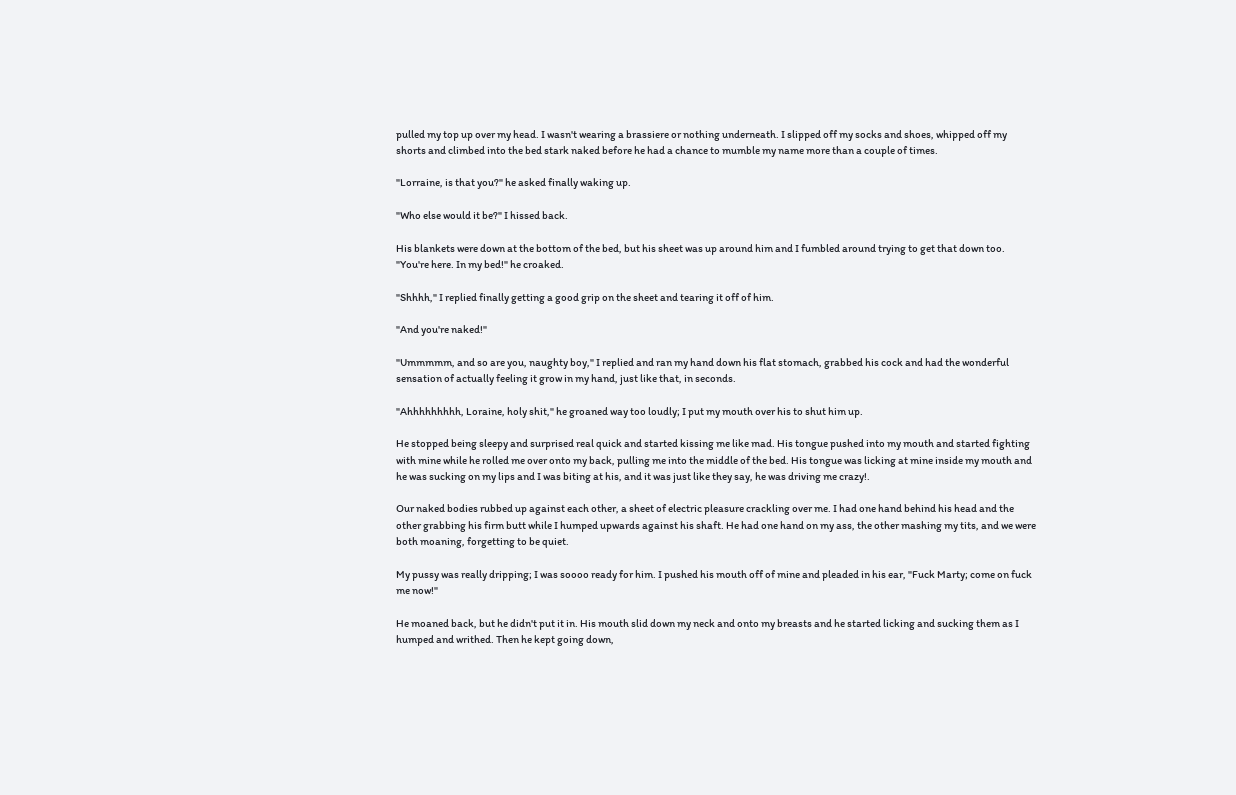pulled my top up over my head. I wasn't wearing a brassiere or nothing underneath. I slipped off my socks and shoes, whipped off my shorts and climbed into the bed stark naked before he had a chance to mumble my name more than a couple of times.

"Lorraine, is that you?" he asked finally waking up.

"Who else would it be?" I hissed back.

His blankets were down at the bottom of the bed, but his sheet was up around him and I fumbled around trying to get that down too. "You're here. In my bed!" he croaked.

"Shhhh," I replied finally getting a good grip on the sheet and tearing it off of him.

"And you're naked!"

"Ummmmm, and so are you, naughty boy," I replied and ran my hand down his flat stomach, grabbed his cock and had the wonderful sensation of actually feeling it grow in my hand, just like that, in seconds.

"Ahhhhhhhhh, Loraine, holy shit," he groaned way too loudly; I put my mouth over his to shut him up.

He stopped being sleepy and surprised real quick and started kissing me like mad. His tongue pushed into my mouth and started fighting with mine while he rolled me over onto my back, pulling me into the middle of the bed. His tongue was licking at mine inside my mouth and he was sucking on my lips and I was biting at his, and it was just like they say, he was driving me crazy!.

Our naked bodies rubbed up against each other, a sheet of electric pleasure crackling over me. I had one hand behind his head and the other grabbing his firm butt while I humped upwards against his shaft. He had one hand on my ass, the other mashing my tits, and we were both moaning, forgetting to be quiet.

My pussy was really dripping; I was soooo ready for him. I pushed his mouth off of mine and pleaded in his ear, "Fuck Marty; come on fuck me now!"

He moaned back, but he didn't put it in. His mouth slid down my neck and onto my breasts and he started licking and sucking them as I humped and writhed. Then he kept going down,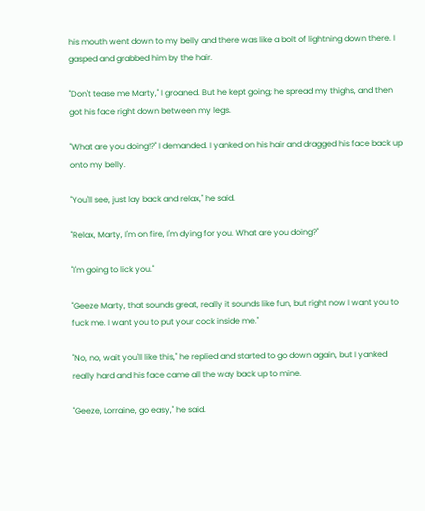his mouth went down to my belly and there was like a bolt of lightning down there. I gasped and grabbed him by the hair.

"Don't tease me Marty," I groaned. But he kept going; he spread my thighs, and then got his face right down between my legs.

"What are you doing!?" I demanded. I yanked on his hair and dragged his face back up onto my belly.

"You'll see, just lay back and relax," he said.

"Relax, Marty, I'm on fire, I'm dying for you. What are you doing?"

"I'm going to lick you."

"Geeze Marty, that sounds great, really it sounds like fun, but right now I want you to fuck me. I want you to put your cock inside me."

"No, no, wait you'll like this," he replied and started to go down again, but I yanked really hard and his face came all the way back up to mine.

"Geeze, Lorraine, go easy," he said.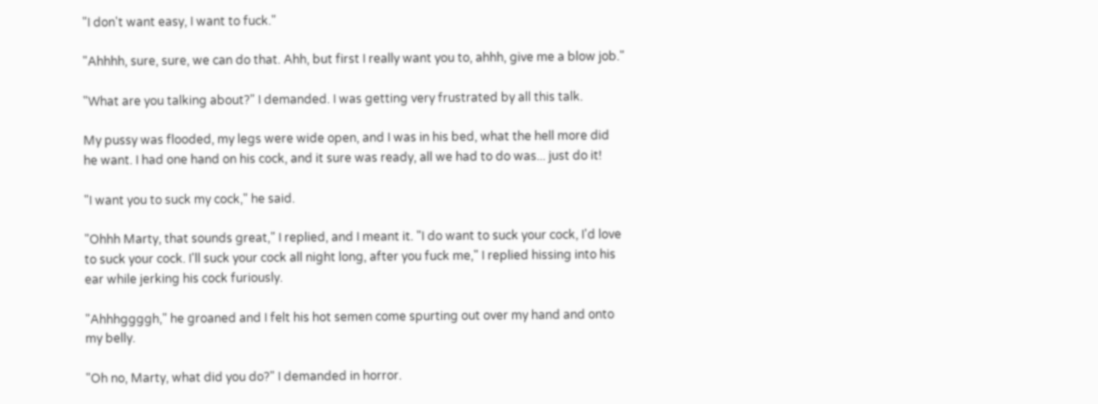"I don't want easy, I want to fuck."

"Ahhhh, sure, sure, we can do that. Ahh, but first I really want you to, ahhh, give me a blow job."

"What are you talking about?" I demanded. I was getting very frustrated by all this talk.

My pussy was flooded, my legs were wide open, and I was in his bed, what the hell more did he want. I had one hand on his cock, and it sure was ready, all we had to do was... just do it!

"I want you to suck my cock," he said.

"Ohhh Marty, that sounds great," I replied, and I meant it. "I do want to suck your cock, I'd love to suck your cock. I'll suck your cock all night long, after you fuck me," I replied hissing into his ear while jerking his cock furiously.

"Ahhhggggh," he groaned and I felt his hot semen come spurting out over my hand and onto my belly.

"Oh no, Marty, what did you do?" I demanded in horror.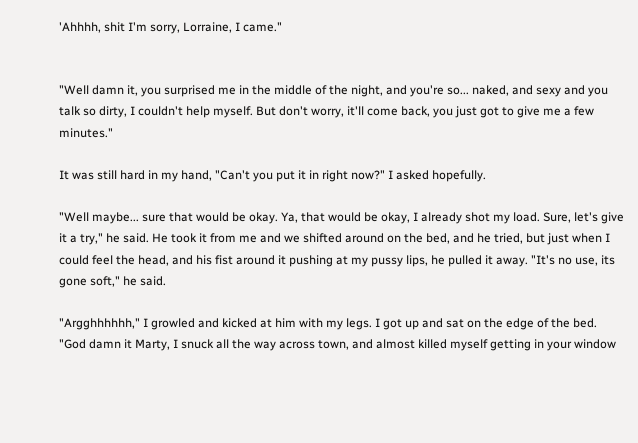'Ahhhh, shit I'm sorry, Lorraine, I came."


"Well damn it, you surprised me in the middle of the night, and you're so... naked, and sexy and you talk so dirty, I couldn't help myself. But don't worry, it'll come back, you just got to give me a few minutes."

It was still hard in my hand, "Can't you put it in right now?" I asked hopefully.

"Well maybe... sure that would be okay. Ya, that would be okay, I already shot my load. Sure, let's give it a try," he said. He took it from me and we shifted around on the bed, and he tried, but just when I could feel the head, and his fist around it pushing at my pussy lips, he pulled it away. "It's no use, its gone soft," he said.

"Argghhhhhh," I growled and kicked at him with my legs. I got up and sat on the edge of the bed. "God damn it Marty, I snuck all the way across town, and almost killed myself getting in your window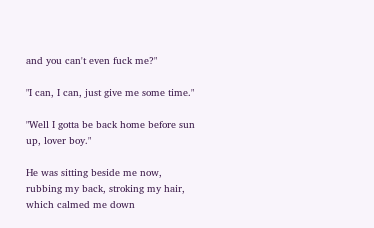and you can't even fuck me?"

"I can, I can, just give me some time."

"Well I gotta be back home before sun up, lover boy."

He was sitting beside me now, rubbing my back, stroking my hair, which calmed me down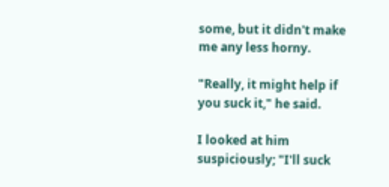some, but it didn't make me any less horny.

"Really, it might help if you suck it," he said.

I looked at him suspiciously; "I'll suck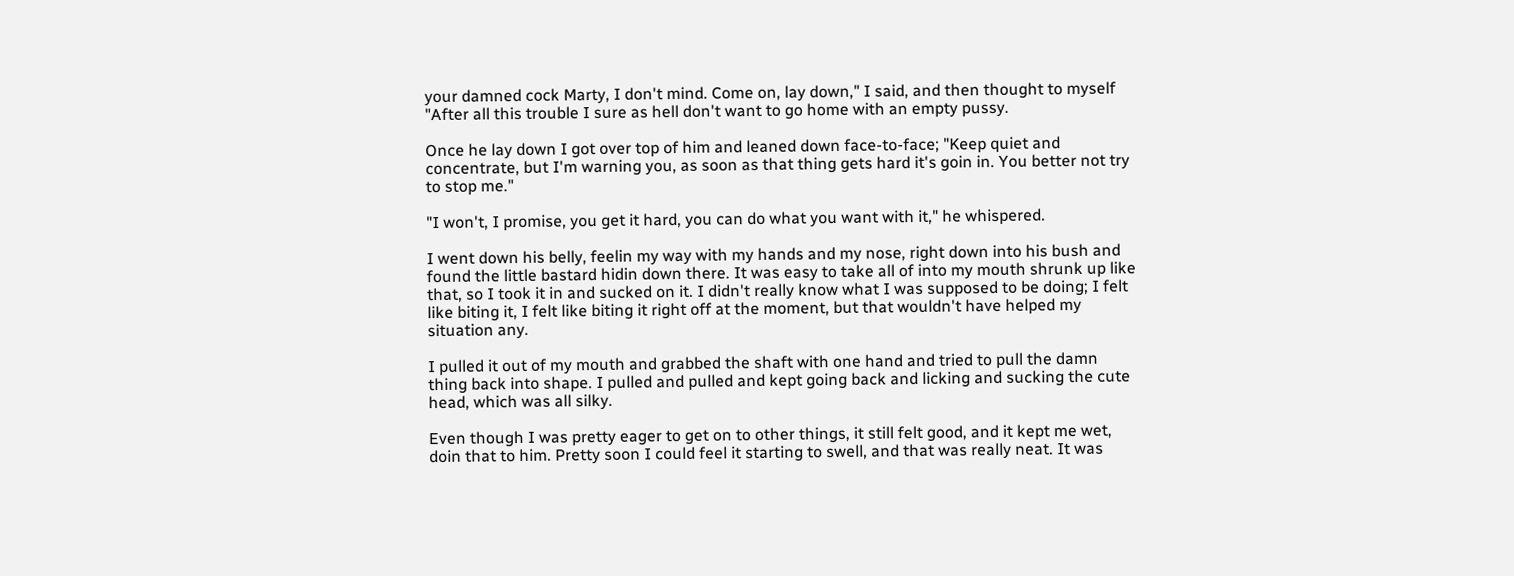your damned cock Marty, I don't mind. Come on, lay down," I said, and then thought to myself "After all this trouble I sure as hell don't want to go home with an empty pussy.

Once he lay down I got over top of him and leaned down face-to-face; "Keep quiet and concentrate, but I'm warning you, as soon as that thing gets hard it's goin in. You better not try to stop me."

"I won't, I promise, you get it hard, you can do what you want with it," he whispered.

I went down his belly, feelin my way with my hands and my nose, right down into his bush and found the little bastard hidin down there. It was easy to take all of into my mouth shrunk up like that, so I took it in and sucked on it. I didn't really know what I was supposed to be doing; I felt like biting it, I felt like biting it right off at the moment, but that wouldn't have helped my situation any.

I pulled it out of my mouth and grabbed the shaft with one hand and tried to pull the damn thing back into shape. I pulled and pulled and kept going back and licking and sucking the cute head, which was all silky.

Even though I was pretty eager to get on to other things, it still felt good, and it kept me wet, doin that to him. Pretty soon I could feel it starting to swell, and that was really neat. It was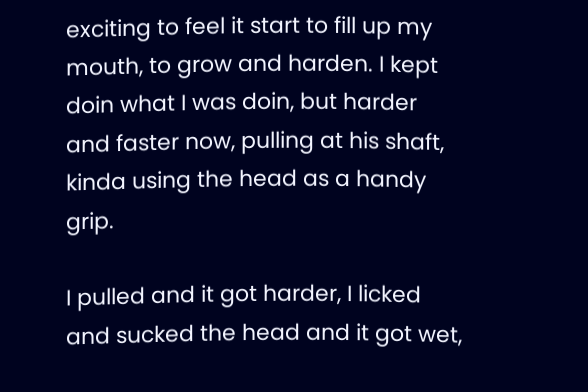exciting to feel it start to fill up my mouth, to grow and harden. I kept doin what I was doin, but harder and faster now, pulling at his shaft, kinda using the head as a handy grip.

I pulled and it got harder, I licked and sucked the head and it got wet,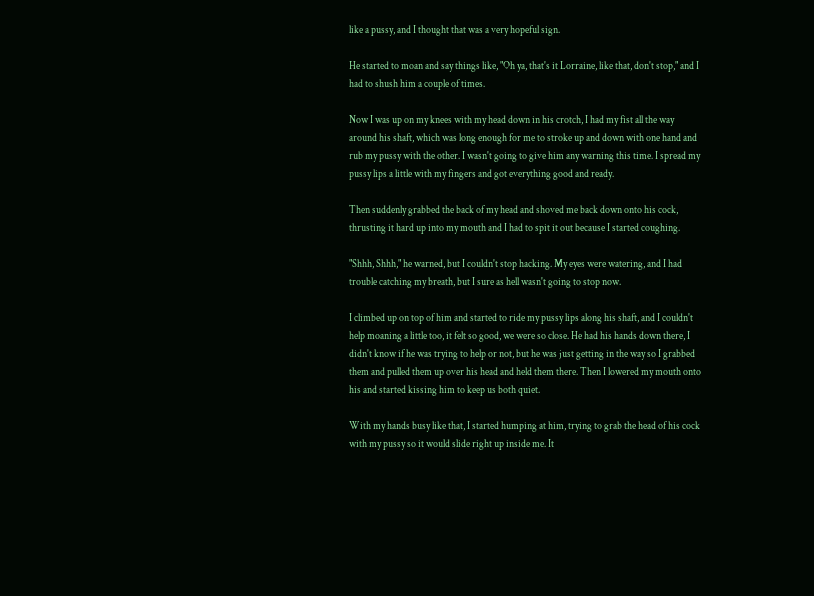like a pussy, and I thought that was a very hopeful sign.

He started to moan and say things like, "Oh ya, that's it Lorraine, like that, don't stop," and I had to shush him a couple of times.

Now I was up on my knees with my head down in his crotch, I had my fist all the way around his shaft, which was long enough for me to stroke up and down with one hand and rub my pussy with the other. I wasn't going to give him any warning this time. I spread my pussy lips a little with my fingers and got everything good and ready.

Then suddenly grabbed the back of my head and shoved me back down onto his cock, thrusting it hard up into my mouth and I had to spit it out because I started coughing.

"Shhh, Shhh," he warned, but I couldn't stop hacking. My eyes were watering, and I had trouble catching my breath, but I sure as hell wasn't going to stop now.

I climbed up on top of him and started to ride my pussy lips along his shaft, and I couldn't help moaning a little too, it felt so good, we were so close. He had his hands down there, I didn't know if he was trying to help or not, but he was just getting in the way so I grabbed them and pulled them up over his head and held them there. Then I lowered my mouth onto his and started kissing him to keep us both quiet.

With my hands busy like that, I started humping at him, trying to grab the head of his cock with my pussy so it would slide right up inside me. It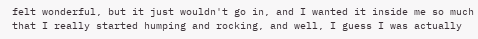felt wonderful, but it just wouldn't go in, and I wanted it inside me so much that I really started humping and rocking, and well, I guess I was actually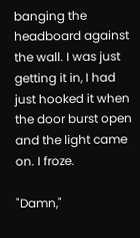banging the headboard against the wall. I was just getting it in, I had just hooked it when the door burst open and the light came on. I froze.

"Damn,"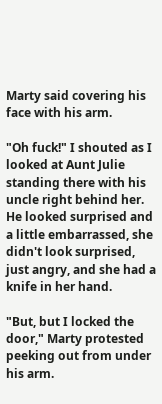Marty said covering his face with his arm.

"Oh fuck!" I shouted as I looked at Aunt Julie standing there with his uncle right behind her. He looked surprised and a little embarrassed, she didn't look surprised, just angry, and she had a knife in her hand.

"But, but I locked the door," Marty protested peeking out from under his arm.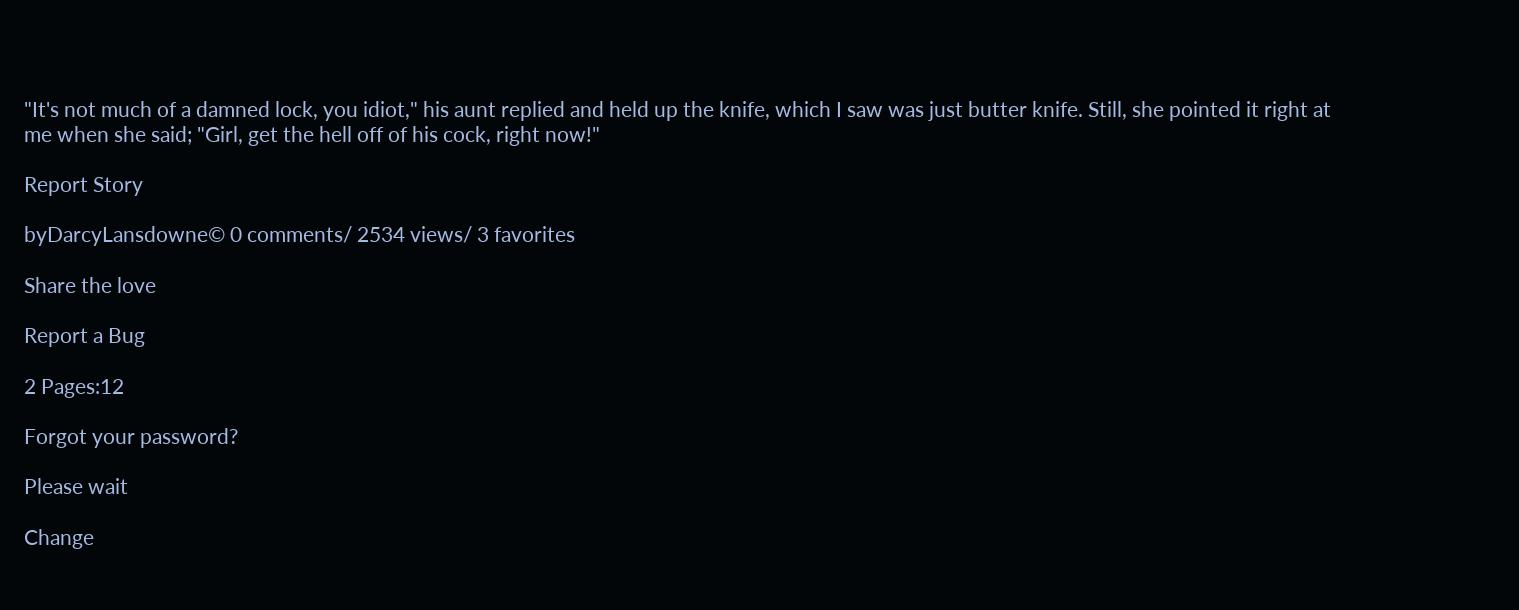"It's not much of a damned lock, you idiot," his aunt replied and held up the knife, which I saw was just butter knife. Still, she pointed it right at me when she said; "Girl, get the hell off of his cock, right now!"

Report Story

byDarcyLansdowne© 0 comments/ 2534 views/ 3 favorites

Share the love

Report a Bug

2 Pages:12

Forgot your password?

Please wait

Change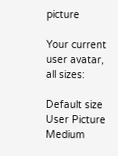picture

Your current user avatar, all sizes:

Default size User Picture  Medium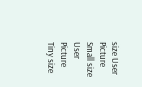size User Picture  Small size User Picture  Tiny size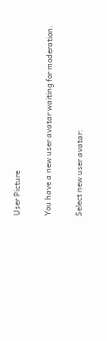User Picture

You have a new user avatar waiting for moderation.

Select new user avatar: